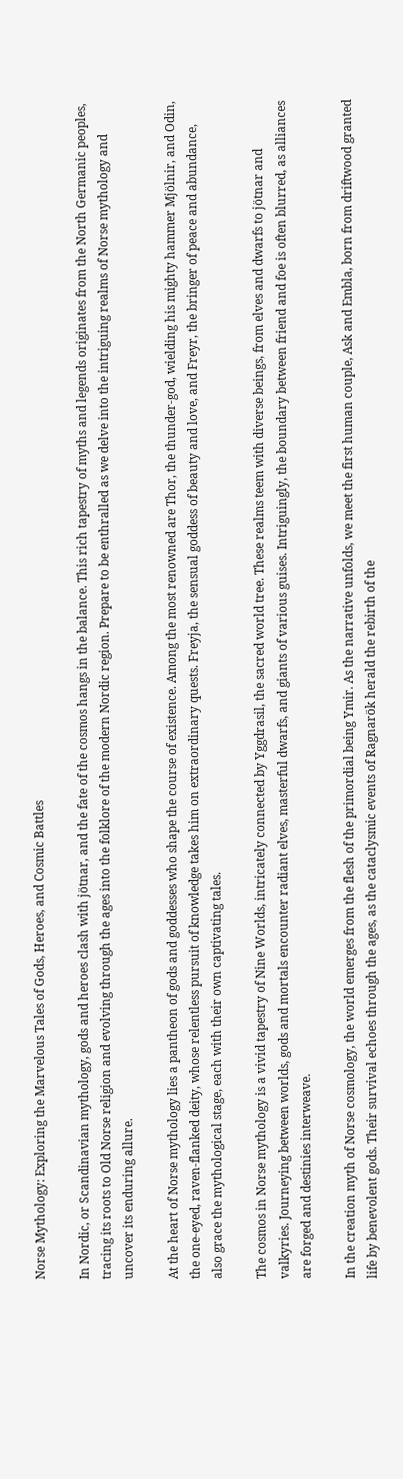Norse Mythology: Exploring the Marvelous Tales of Gods, Heroes, and Cosmic Battles

In Nordic, or Scandinavian mythology, gods and heroes clash with jötnar, and the fate of the cosmos hangs in the balance. This rich tapestry of myths and legends originates from the North Germanic peoples, tracing its roots to Old Norse religion and evolving through the ages into the folklore of the modern Nordic region. Prepare to be enthralled as we delve into the intriguing realms of Norse mythology and uncover its enduring allure.

At the heart of Norse mythology lies a pantheon of gods and goddesses who shape the course of existence. Among the most renowned are Thor, the thunder-god, wielding his mighty hammer Mjölnir, and Odin, the one-eyed, raven-flanked deity, whose relentless pursuit of knowledge takes him on extraordinary quests. Freyja, the sensual goddess of beauty and love, and Freyr, the bringer of peace and abundance, also grace the mythological stage, each with their own captivating tales.

The cosmos in Norse mythology is a vivid tapestry of Nine Worlds, intricately connected by Yggdrasil, the sacred world tree. These realms teem with diverse beings, from elves and dwarfs to jötnar and valkyries. Journeying between worlds, gods and mortals encounter radiant elves, masterful dwarfs, and giants of various guises. Intriguingly, the boundary between friend and foe is often blurred, as alliances are forged and destinies interweave.

In the creation myth of Norse cosmology, the world emerges from the flesh of the primordial being Ymir. As the narrative unfolds, we meet the first human couple, Ask and Embla, born from driftwood granted life by benevolent gods. Their survival echoes through the ages, as the cataclysmic events of Ragnarök herald the rebirth of the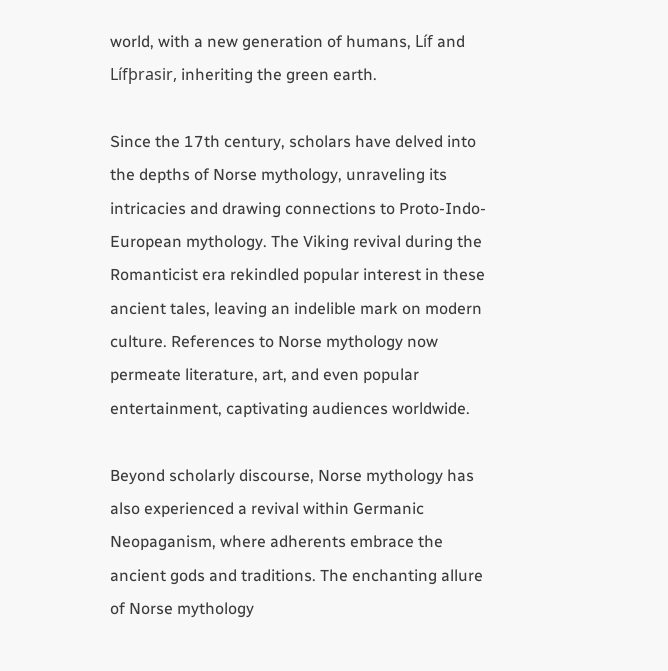world, with a new generation of humans, Líf and Lífþrasir, inheriting the green earth.

Since the 17th century, scholars have delved into the depths of Norse mythology, unraveling its intricacies and drawing connections to Proto-Indo-European mythology. The Viking revival during the Romanticist era rekindled popular interest in these ancient tales, leaving an indelible mark on modern culture. References to Norse mythology now permeate literature, art, and even popular entertainment, captivating audiences worldwide.

Beyond scholarly discourse, Norse mythology has also experienced a revival within Germanic Neopaganism, where adherents embrace the ancient gods and traditions. The enchanting allure of Norse mythology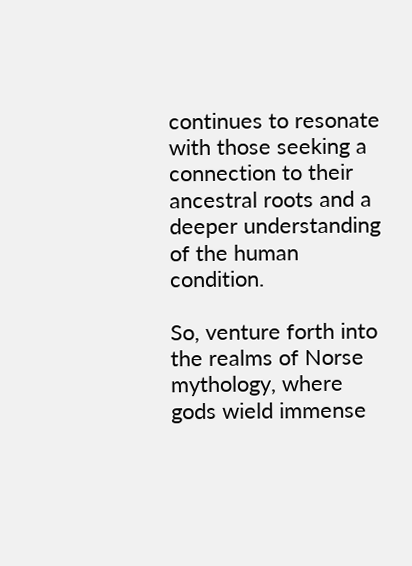continues to resonate with those seeking a connection to their ancestral roots and a deeper understanding of the human condition.

So, venture forth into the realms of Norse mythology, where gods wield immense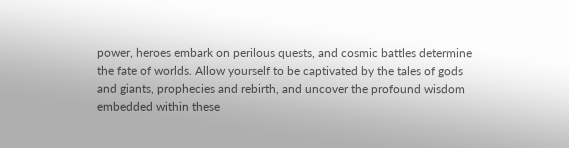power, heroes embark on perilous quests, and cosmic battles determine the fate of worlds. Allow yourself to be captivated by the tales of gods and giants, prophecies and rebirth, and uncover the profound wisdom embedded within these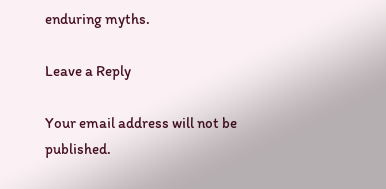enduring myths.

Leave a Reply

Your email address will not be published.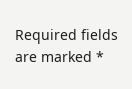Required fields are marked *